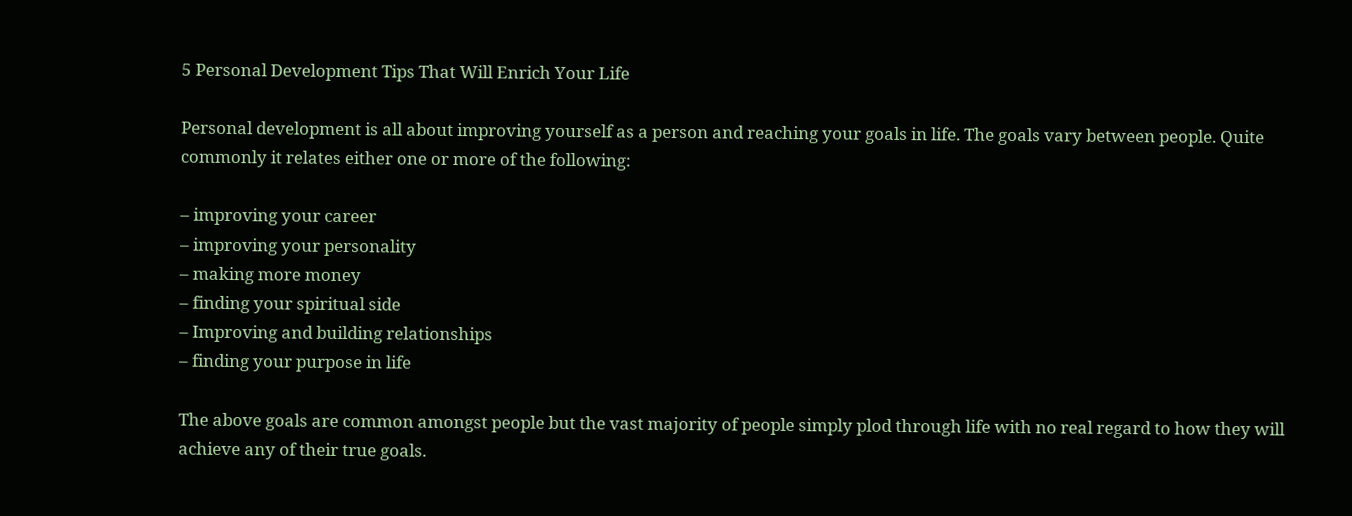5 Personal Development Tips That Will Enrich Your Life

Personal development is all about improving yourself as a person and reaching your goals in life. The goals vary between people. Quite commonly it relates either one or more of the following:

– improving your career
– improving your personality
– making more money
– finding your spiritual side
– Improving and building relationships
– finding your purpose in life

The above goals are common amongst people but the vast majority of people simply plod through life with no real regard to how they will achieve any of their true goals.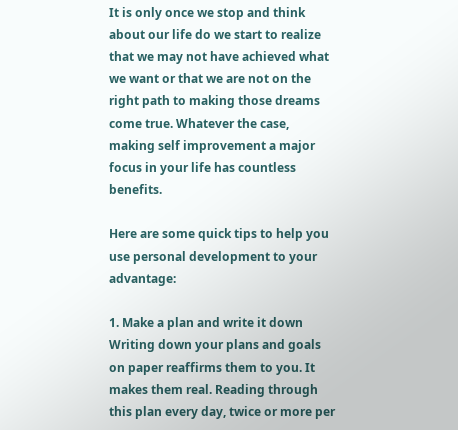It is only once we stop and think about our life do we start to realize that we may not have achieved what we want or that we are not on the right path to making those dreams come true. Whatever the case, making self improvement a major focus in your life has countless benefits.

Here are some quick tips to help you use personal development to your advantage:

1. Make a plan and write it down
Writing down your plans and goals on paper reaffirms them to you. It makes them real. Reading through this plan every day, twice or more per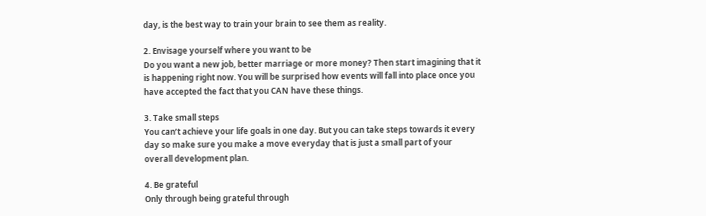day, is the best way to train your brain to see them as reality.

2. Envisage yourself where you want to be
Do you want a new job, better marriage or more money? Then start imagining that it is happening right now. You will be surprised how events will fall into place once you have accepted the fact that you CAN have these things.

3. Take small steps
You can’t achieve your life goals in one day. But you can take steps towards it every day so make sure you make a move everyday that is just a small part of your overall development plan.

4. Be grateful
Only through being grateful through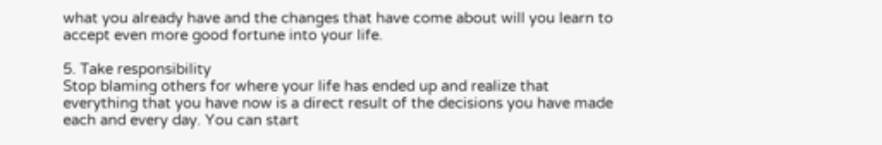what you already have and the changes that have come about will you learn to accept even more good fortune into your life.

5. Take responsibility
Stop blaming others for where your life has ended up and realize that everything that you have now is a direct result of the decisions you have made each and every day. You can start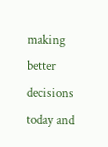making better decisions today and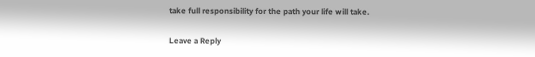take full responsibility for the path your life will take.

Leave a Reply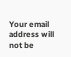Your email address will not be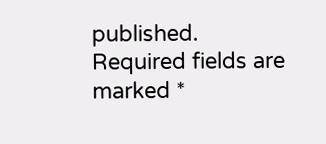published. Required fields are marked *